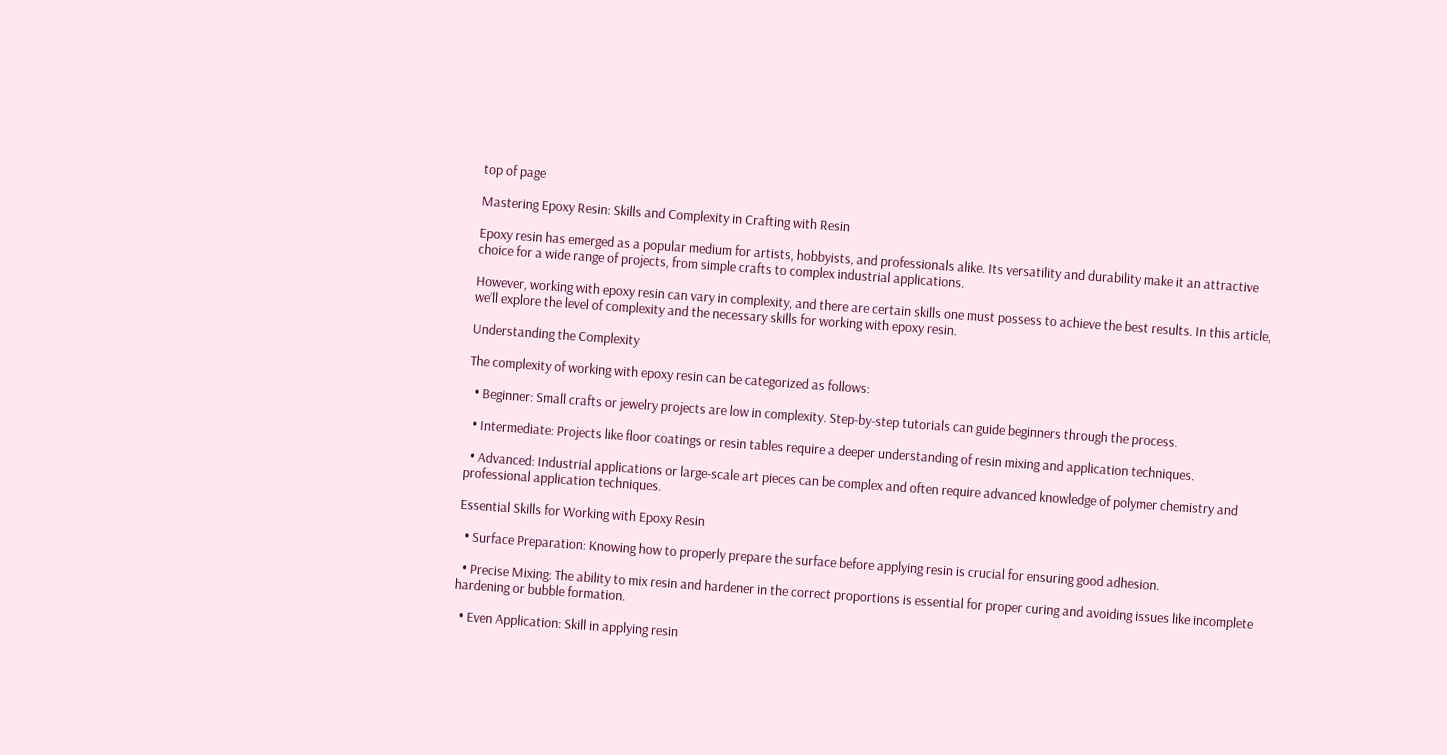top of page

Mastering Epoxy Resin: Skills and Complexity in Crafting with Resin

Epoxy resin has emerged as a popular medium for artists, hobbyists, and professionals alike. Its versatility and durability make it an attractive choice for a wide range of projects, from simple crafts to complex industrial applications.

However, working with epoxy resin can vary in complexity, and there are certain skills one must possess to achieve the best results. In this article, we’ll explore the level of complexity and the necessary skills for working with epoxy resin.

Understanding the Complexity

The complexity of working with epoxy resin can be categorized as follows:

  • Beginner: Small crafts or jewelry projects are low in complexity. Step-by-step tutorials can guide beginners through the process.

  • Intermediate: Projects like floor coatings or resin tables require a deeper understanding of resin mixing and application techniques.

  • Advanced: Industrial applications or large-scale art pieces can be complex and often require advanced knowledge of polymer chemistry and professional application techniques.

Essential Skills for Working with Epoxy Resin

  • Surface Preparation: Knowing how to properly prepare the surface before applying resin is crucial for ensuring good adhesion.

  • Precise Mixing: The ability to mix resin and hardener in the correct proportions is essential for proper curing and avoiding issues like incomplete hardening or bubble formation.

  • Even Application: Skill in applying resin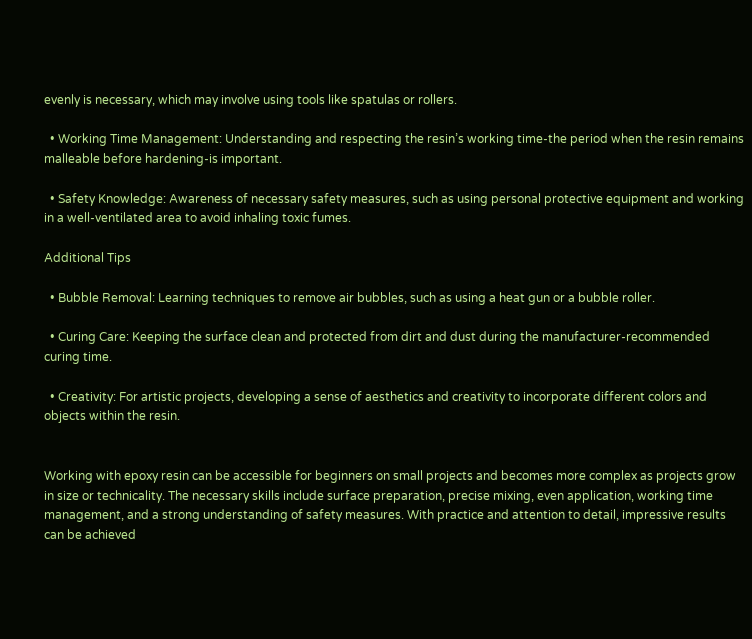evenly is necessary, which may involve using tools like spatulas or rollers.

  • Working Time Management: Understanding and respecting the resin’s working time-the period when the resin remains malleable before hardening-is important.

  • Safety Knowledge: Awareness of necessary safety measures, such as using personal protective equipment and working in a well-ventilated area to avoid inhaling toxic fumes.

Additional Tips

  • Bubble Removal: Learning techniques to remove air bubbles, such as using a heat gun or a bubble roller.

  • Curing Care: Keeping the surface clean and protected from dirt and dust during the manufacturer-recommended curing time.

  • Creativity: For artistic projects, developing a sense of aesthetics and creativity to incorporate different colors and objects within the resin.


Working with epoxy resin can be accessible for beginners on small projects and becomes more complex as projects grow in size or technicality. The necessary skills include surface preparation, precise mixing, even application, working time management, and a strong understanding of safety measures. With practice and attention to detail, impressive results can be achieved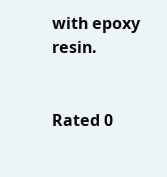with epoxy resin.


Rated 0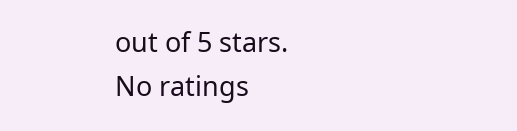out of 5 stars.
No ratings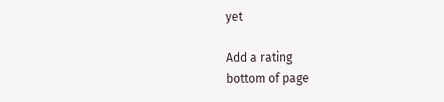yet

Add a rating
bottom of page